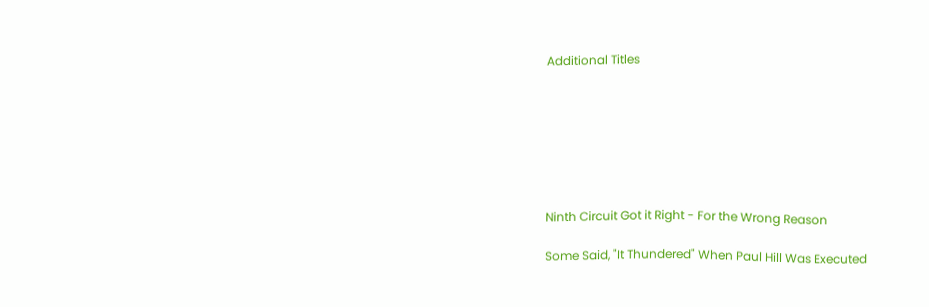Additional Titles







Ninth Circuit Got it Right - For the Wrong Reason

Some Said, "It Thundered" When Paul Hill Was Executed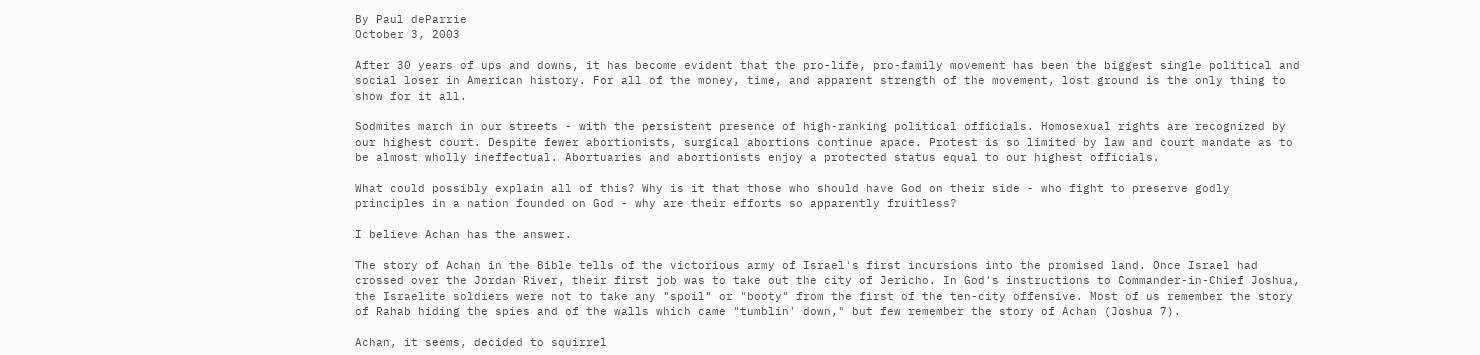By Paul deParrie
October 3, 2003

After 30 years of ups and downs, it has become evident that the pro-life, pro-family movement has been the biggest single political and social loser in American history. For all of the money, time, and apparent strength of the movement, lost ground is the only thing to show for it all.

Sodmites march in our streets - with the persistent presence of high-ranking political officials. Homosexual rights are recognized by our highest court. Despite fewer abortionists, surgical abortions continue apace. Protest is so limited by law and court mandate as to be almost wholly ineffectual. Abortuaries and abortionists enjoy a protected status equal to our highest officials.

What could possibly explain all of this? Why is it that those who should have God on their side - who fight to preserve godly principles in a nation founded on God - why are their efforts so apparently fruitless?

I believe Achan has the answer.

The story of Achan in the Bible tells of the victorious army of Israel's first incursions into the promised land. Once Israel had crossed over the Jordan River, their first job was to take out the city of Jericho. In God's instructions to Commander-in-Chief Joshua, the Israelite soldiers were not to take any "spoil" or "booty" from the first of the ten-city offensive. Most of us remember the story of Rahab hiding the spies and of the walls which came "tumblin' down," but few remember the story of Achan (Joshua 7).

Achan, it seems, decided to squirrel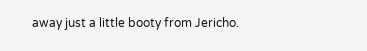away just a little booty from Jericho.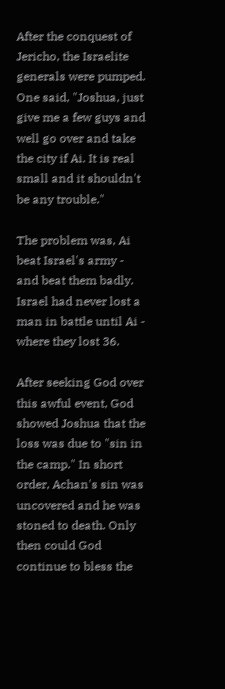After the conquest of Jericho, the Israelite generals were pumped. One said, "Joshua, just give me a few guys and well go over and take the city if Ai. It is real small and it shouldn't be any trouble."

The problem was, Ai beat Israel's army - and beat them badly. Israel had never lost a man in battle until Ai - where they lost 36.

After seeking God over this awful event, God showed Joshua that the loss was due to "sin in the camp." In short order, Achan's sin was uncovered and he was stoned to death. Only then could God continue to bless the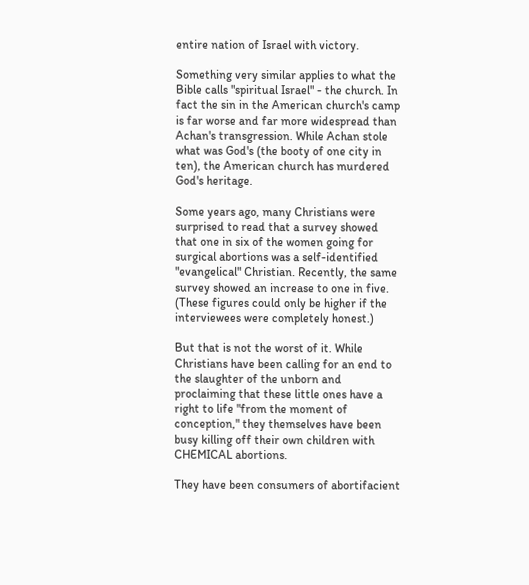entire nation of Israel with victory.

Something very similar applies to what the Bible calls "spiritual Israel" - the church. In fact the sin in the American church's camp is far worse and far more widespread than Achan's transgression. While Achan stole what was God's (the booty of one city in ten), the American church has murdered God's heritage.

Some years ago, many Christians were surprised to read that a survey showed that one in six of the women going for surgical abortions was a self-identified "evangelical" Christian. Recently, the same survey showed an increase to one in five. (These figures could only be higher if the interviewees were completely honest.)

But that is not the worst of it. While Christians have been calling for an end to the slaughter of the unborn and proclaiming that these little ones have a right to life "from the moment of conception," they themselves have been busy killing off their own children with CHEMICAL abortions.

They have been consumers of abortifacient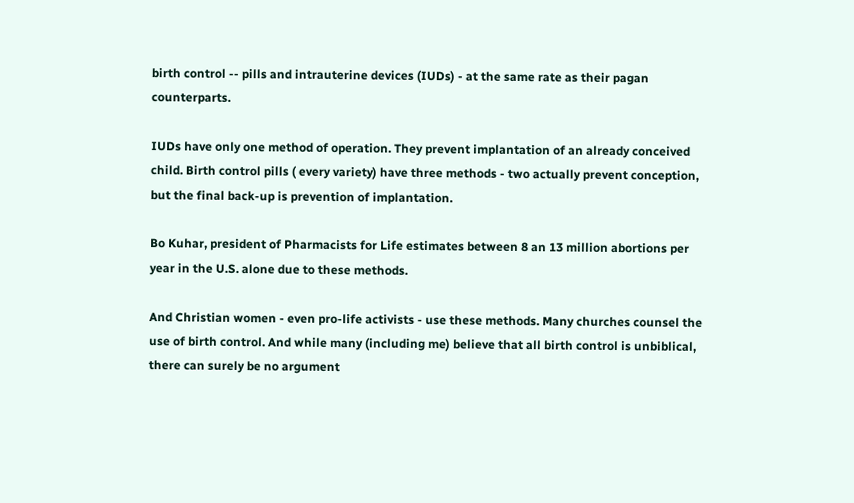birth control -- pills and intrauterine devices (IUDs) - at the same rate as their pagan counterparts.

IUDs have only one method of operation. They prevent implantation of an already conceived child. Birth control pills ( every variety) have three methods - two actually prevent conception, but the final back-up is prevention of implantation.

Bo Kuhar, president of Pharmacists for Life estimates between 8 an 13 million abortions per year in the U.S. alone due to these methods.

And Christian women - even pro-life activists - use these methods. Many churches counsel the use of birth control. And while many (including me) believe that all birth control is unbiblical, there can surely be no argument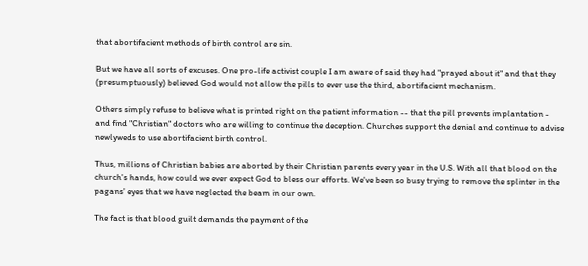that abortifacient methods of birth control are sin.

But we have all sorts of excuses. One pro-life activist couple I am aware of said they had "prayed about it" and that they (presumptuously) believed God would not allow the pills to ever use the third, abortifacient mechanism.

Others simply refuse to believe what is printed right on the patient information -- that the pill prevents implantation - and find "Christian" doctors who are willing to continue the deception. Churches support the denial and continue to advise newlyweds to use abortifacient birth control.

Thus, millions of Christian babies are aborted by their Christian parents every year in the U.S. With all that blood on the church's hands, how could we ever expect God to bless our efforts. We've been so busy trying to remove the splinter in the pagans' eyes that we have neglected the beam in our own.

The fact is that blood guilt demands the payment of the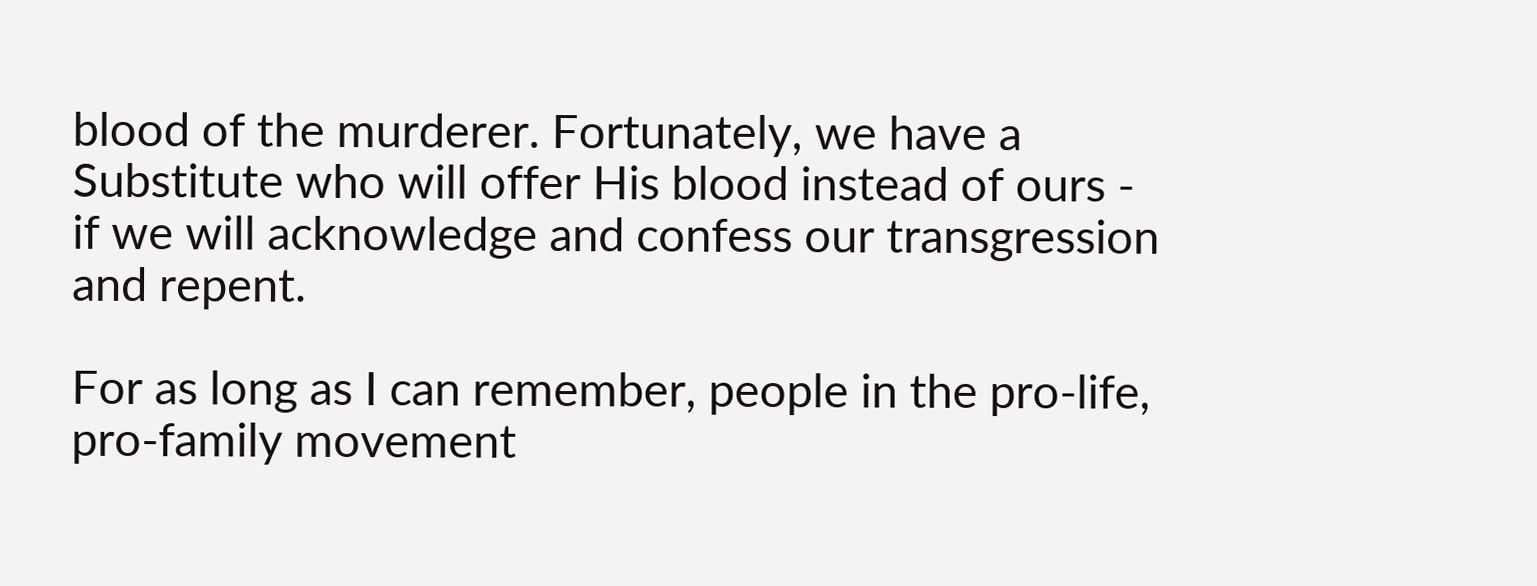blood of the murderer. Fortunately, we have a Substitute who will offer His blood instead of ours - if we will acknowledge and confess our transgression and repent.

For as long as I can remember, people in the pro-life, pro-family movement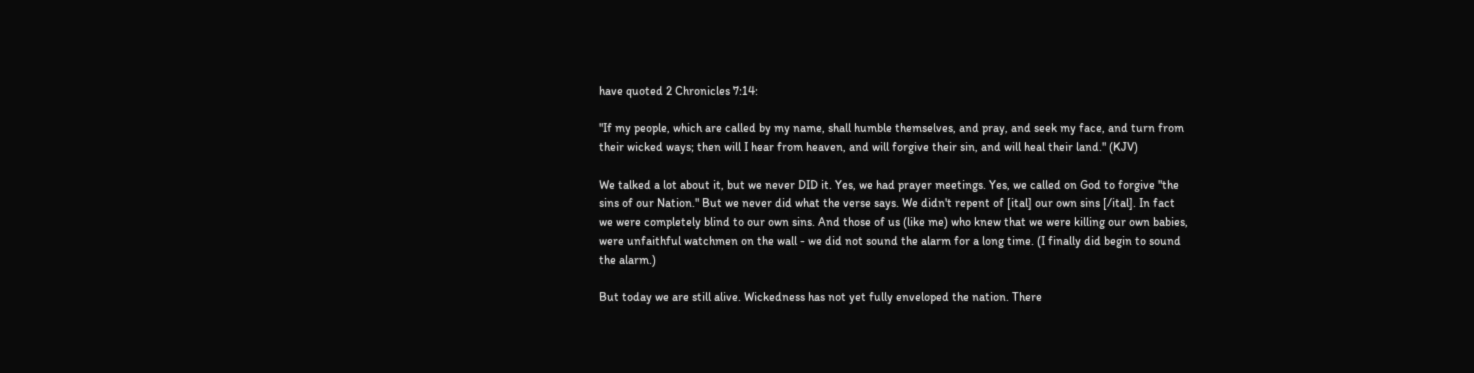have quoted 2 Chronicles 7:14:

"If my people, which are called by my name, shall humble themselves, and pray, and seek my face, and turn from their wicked ways; then will I hear from heaven, and will forgive their sin, and will heal their land." (KJV)

We talked a lot about it, but we never DID it. Yes, we had prayer meetings. Yes, we called on God to forgive "the sins of our Nation." But we never did what the verse says. We didn't repent of [ital] our own sins [/ital]. In fact we were completely blind to our own sins. And those of us (like me) who knew that we were killing our own babies, were unfaithful watchmen on the wall - we did not sound the alarm for a long time. (I finally did begin to sound the alarm.)

But today we are still alive. Wickedness has not yet fully enveloped the nation. There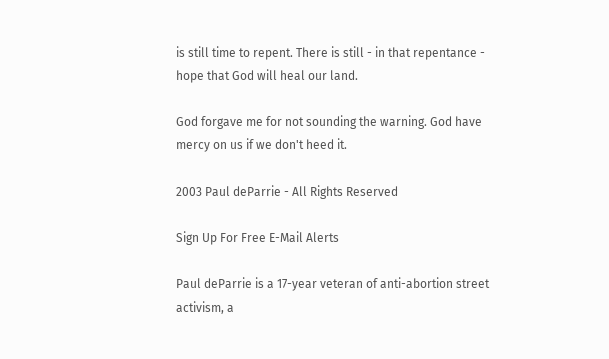is still time to repent. There is still - in that repentance - hope that God will heal our land.

God forgave me for not sounding the warning. God have mercy on us if we don't heed it.

2003 Paul deParrie - All Rights Reserved

Sign Up For Free E-Mail Alerts

Paul deParrie is a 17-year veteran of anti-abortion street activism, a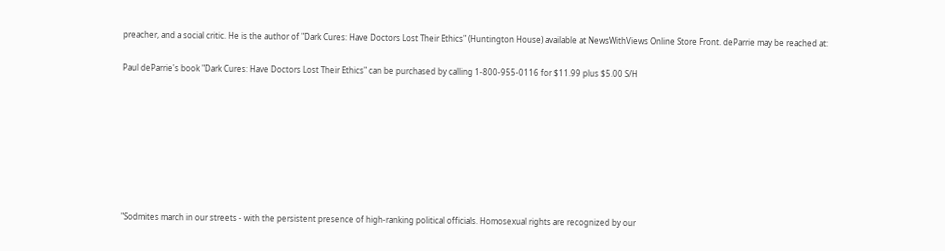preacher, and a social critic. He is the author of "Dark Cures: Have Doctors Lost Their Ethics" (Huntington House) available at NewsWithViews Online Store Front. deParrie may be reached at:

Paul deParrie's book "Dark Cures: Have Doctors Lost Their Ethics" can be purchased by calling 1-800-955-0116 for $11.99 plus $5.00 S/H








"Sodmites march in our streets - with the persistent presence of high-ranking political officials. Homosexual rights are recognized by our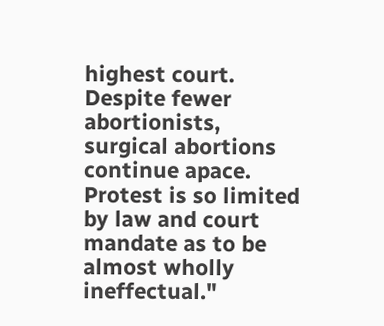highest court. Despite fewer abortionists, surgical abortions continue apace. Protest is so limited by law and court mandate as to be almost wholly ineffectual."